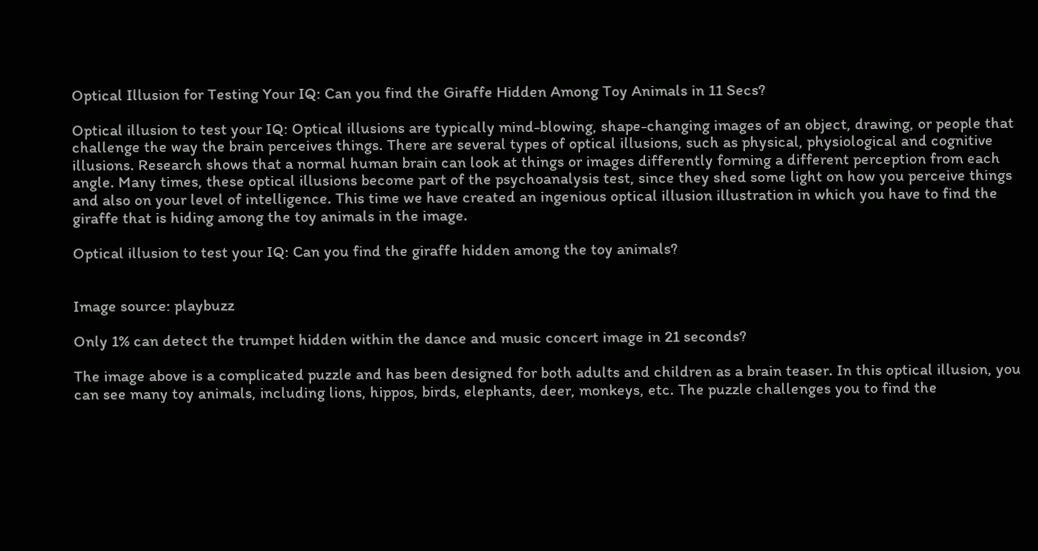Optical Illusion for Testing Your IQ: Can you find the Giraffe Hidden Among Toy Animals in 11 Secs?

Optical illusion to test your IQ: Optical illusions are typically mind-blowing, shape-changing images of an object, drawing, or people that challenge the way the brain perceives things. There are several types of optical illusions, such as physical, physiological and cognitive illusions. Research shows that a normal human brain can look at things or images differently forming a different perception from each angle. Many times, these optical illusions become part of the psychoanalysis test, since they shed some light on how you perceive things and also on your level of intelligence. This time we have created an ingenious optical illusion illustration in which you have to find the giraffe that is hiding among the toy animals in the image.

Optical illusion to test your IQ: Can you find the giraffe hidden among the toy animals?


Image source: playbuzz

Only 1% can detect the trumpet hidden within the dance and music concert image in 21 seconds?

The image above is a complicated puzzle and has been designed for both adults and children as a brain teaser. In this optical illusion, you can see many toy animals, including lions, hippos, birds, elephants, deer, monkeys, etc. The puzzle challenges you to find the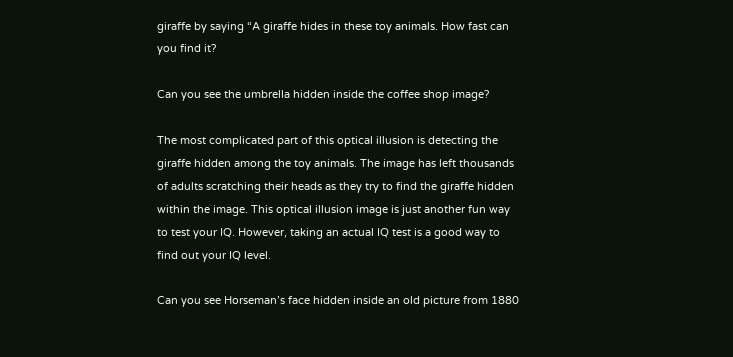giraffe by saying “A giraffe hides in these toy animals. How fast can you find it?

Can you see the umbrella hidden inside the coffee shop image?

The most complicated part of this optical illusion is detecting the giraffe hidden among the toy animals. The image has left thousands of adults scratching their heads as they try to find the giraffe hidden within the image. This optical illusion image is just another fun way to test your IQ. However, taking an actual IQ test is a good way to find out your IQ level.

Can you see Horseman’s face hidden inside an old picture from 1880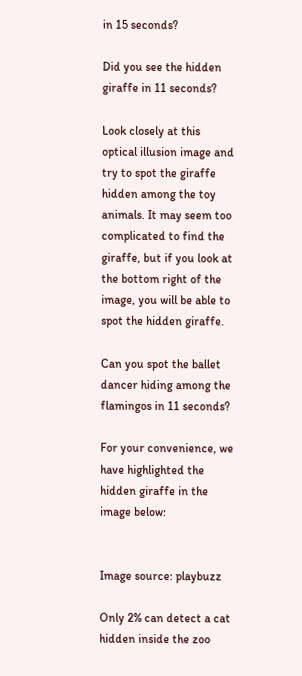in 15 seconds?

Did you see the hidden giraffe in 11 seconds?

Look closely at this optical illusion image and try to spot the giraffe hidden among the toy animals. It may seem too complicated to find the giraffe, but if you look at the bottom right of the image, you will be able to spot the hidden giraffe.

Can you spot the ballet dancer hiding among the flamingos in 11 seconds?

For your convenience, we have highlighted the hidden giraffe in the image below:


Image source: playbuzz

Only 2% can detect a cat hidden inside the zoo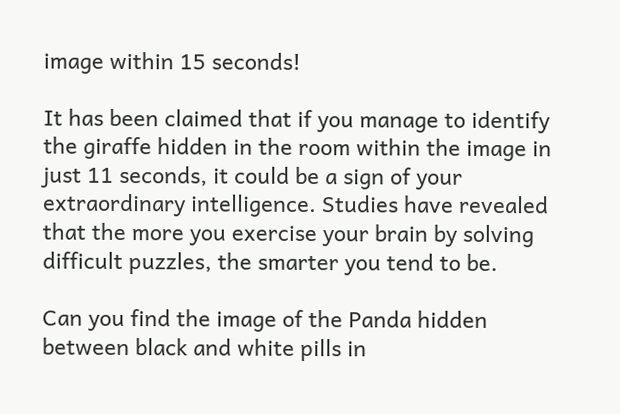image within 15 seconds!

It has been claimed that if you manage to identify the giraffe hidden in the room within the image in just 11 seconds, it could be a sign of your extraordinary intelligence. Studies have revealed that the more you exercise your brain by solving difficult puzzles, the smarter you tend to be.

Can you find the image of the Panda hidden between black and white pills in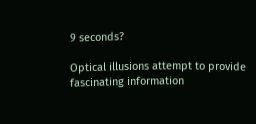9 seconds?

Optical illusions attempt to provide fascinating information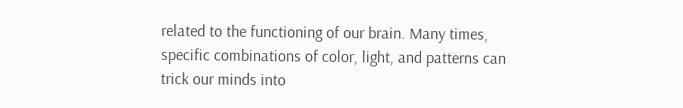related to the functioning of our brain. Many times, specific combinations of color, light, and patterns can trick our minds into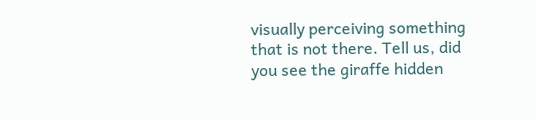visually perceiving something that is not there. Tell us, did you see the giraffe hidden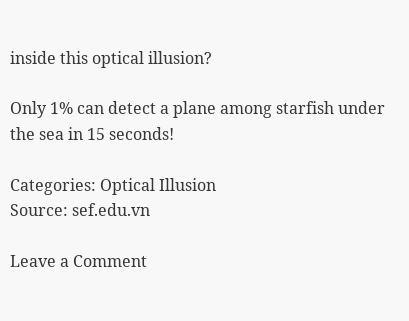inside this optical illusion?

Only 1% can detect a plane among starfish under the sea in 15 seconds!

Categories: Optical Illusion
Source: sef.edu.vn

Leave a Comment